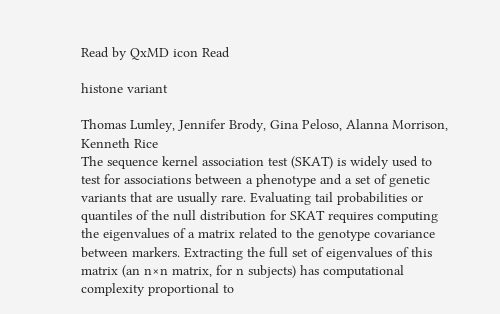Read by QxMD icon Read

histone variant

Thomas Lumley, Jennifer Brody, Gina Peloso, Alanna Morrison, Kenneth Rice
The sequence kernel association test (SKAT) is widely used to test for associations between a phenotype and a set of genetic variants that are usually rare. Evaluating tail probabilities or quantiles of the null distribution for SKAT requires computing the eigenvalues of a matrix related to the genotype covariance between markers. Extracting the full set of eigenvalues of this matrix (an n×n matrix, for n subjects) has computational complexity proportional to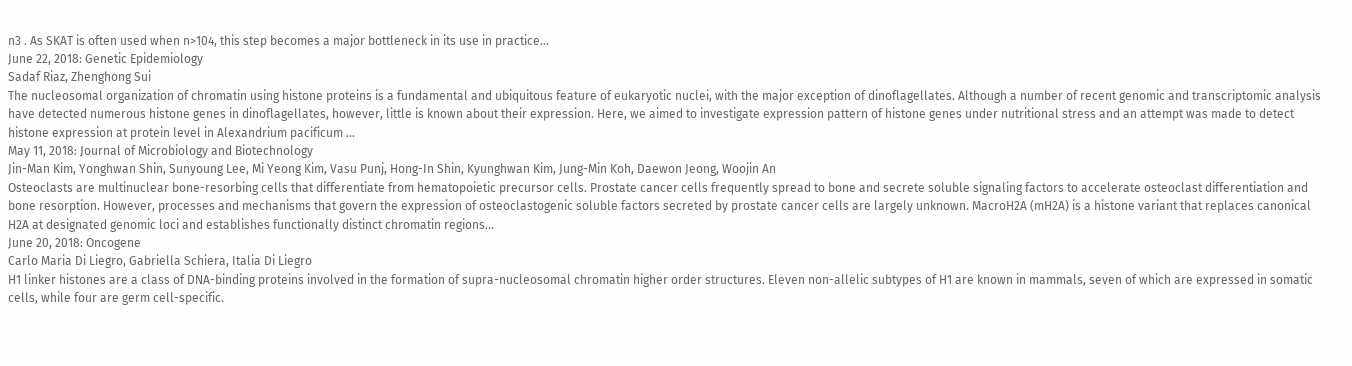n3 . As SKAT is often used when n>104, this step becomes a major bottleneck in its use in practice...
June 22, 2018: Genetic Epidemiology
Sadaf Riaz, Zhenghong Sui
The nucleosomal organization of chromatin using histone proteins is a fundamental and ubiquitous feature of eukaryotic nuclei, with the major exception of dinoflagellates. Although a number of recent genomic and transcriptomic analysis have detected numerous histone genes in dinoflagellates, however, little is known about their expression. Here, we aimed to investigate expression pattern of histone genes under nutritional stress and an attempt was made to detect histone expression at protein level in Alexandrium pacificum ...
May 11, 2018: Journal of Microbiology and Biotechnology
Jin-Man Kim, Yonghwan Shin, Sunyoung Lee, Mi Yeong Kim, Vasu Punj, Hong-In Shin, Kyunghwan Kim, Jung-Min Koh, Daewon Jeong, Woojin An
Osteoclasts are multinuclear bone-resorbing cells that differentiate from hematopoietic precursor cells. Prostate cancer cells frequently spread to bone and secrete soluble signaling factors to accelerate osteoclast differentiation and bone resorption. However, processes and mechanisms that govern the expression of osteoclastogenic soluble factors secreted by prostate cancer cells are largely unknown. MacroH2A (mH2A) is a histone variant that replaces canonical H2A at designated genomic loci and establishes functionally distinct chromatin regions...
June 20, 2018: Oncogene
Carlo Maria Di Liegro, Gabriella Schiera, Italia Di Liegro
H1 linker histones are a class of DNA-binding proteins involved in the formation of supra-nucleosomal chromatin higher order structures. Eleven non-allelic subtypes of H1 are known in mammals, seven of which are expressed in somatic cells, while four are germ cell-specific.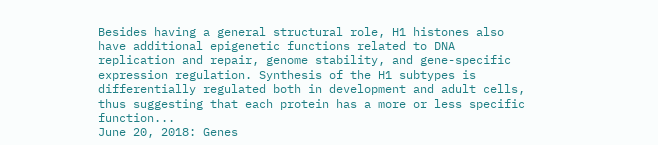Besides having a general structural role, H1 histones also have additional epigenetic functions related to DNA replication and repair, genome stability, and gene-specific expression regulation. Synthesis of the H1 subtypes is differentially regulated both in development and adult cells, thus suggesting that each protein has a more or less specific function...
June 20, 2018: Genes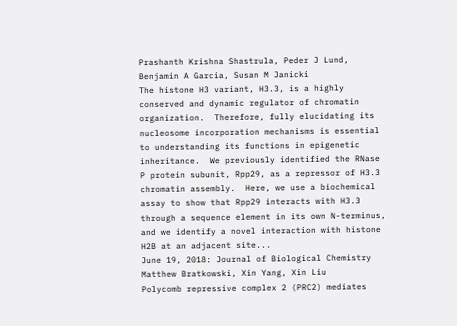Prashanth Krishna Shastrula, Peder J Lund, Benjamin A Garcia, Susan M Janicki
The histone H3 variant, H3.3, is a highly conserved and dynamic regulator of chromatin organization.  Therefore, fully elucidating its nucleosome incorporation mechanisms is essential to understanding its functions in epigenetic inheritance.  We previously identified the RNase P protein subunit, Rpp29, as a repressor of H3.3 chromatin assembly.  Here, we use a biochemical assay to show that Rpp29 interacts with H3.3 through a sequence element in its own N-terminus, and we identify a novel interaction with histone H2B at an adjacent site...
June 19, 2018: Journal of Biological Chemistry
Matthew Bratkowski, Xin Yang, Xin Liu
Polycomb repressive complex 2 (PRC2) mediates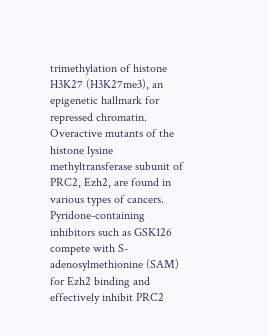trimethylation of histone H3K27 (H3K27me3), an epigenetic hallmark for repressed chromatin. Overactive mutants of the histone lysine methyltransferase subunit of PRC2, Ezh2, are found in various types of cancers. Pyridone-containing inhibitors such as GSK126 compete with S-adenosylmethionine (SAM) for Ezh2 binding and effectively inhibit PRC2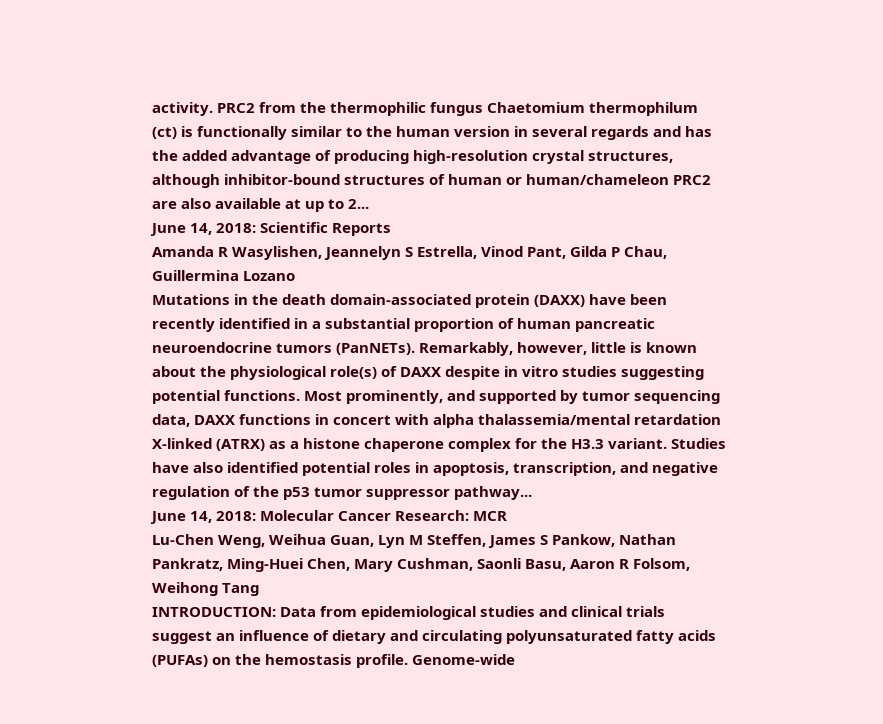activity. PRC2 from the thermophilic fungus Chaetomium thermophilum (ct) is functionally similar to the human version in several regards and has the added advantage of producing high-resolution crystal structures, although inhibitor-bound structures of human or human/chameleon PRC2 are also available at up to 2...
June 14, 2018: Scientific Reports
Amanda R Wasylishen, Jeannelyn S Estrella, Vinod Pant, Gilda P Chau, Guillermina Lozano
Mutations in the death domain-associated protein (DAXX) have been recently identified in a substantial proportion of human pancreatic neuroendocrine tumors (PanNETs). Remarkably, however, little is known about the physiological role(s) of DAXX despite in vitro studies suggesting potential functions. Most prominently, and supported by tumor sequencing data, DAXX functions in concert with alpha thalassemia/mental retardation X-linked (ATRX) as a histone chaperone complex for the H3.3 variant. Studies have also identified potential roles in apoptosis, transcription, and negative regulation of the p53 tumor suppressor pathway...
June 14, 2018: Molecular Cancer Research: MCR
Lu-Chen Weng, Weihua Guan, Lyn M Steffen, James S Pankow, Nathan Pankratz, Ming-Huei Chen, Mary Cushman, Saonli Basu, Aaron R Folsom, Weihong Tang
INTRODUCTION: Data from epidemiological studies and clinical trials suggest an influence of dietary and circulating polyunsaturated fatty acids (PUFAs) on the hemostasis profile. Genome-wide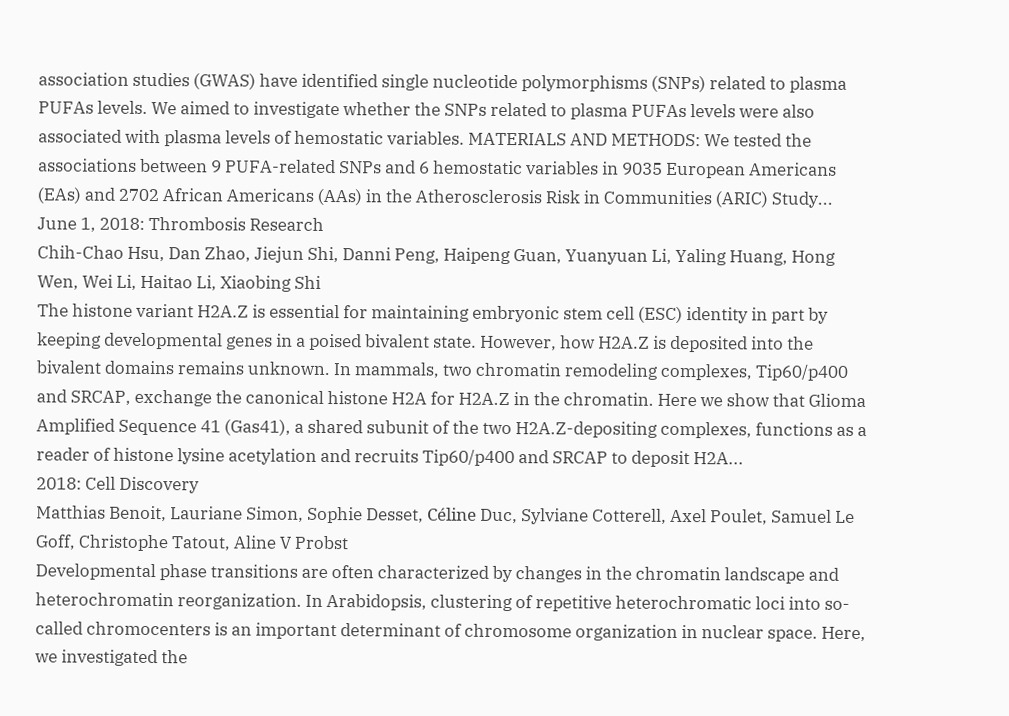association studies (GWAS) have identified single nucleotide polymorphisms (SNPs) related to plasma PUFAs levels. We aimed to investigate whether the SNPs related to plasma PUFAs levels were also associated with plasma levels of hemostatic variables. MATERIALS AND METHODS: We tested the associations between 9 PUFA-related SNPs and 6 hemostatic variables in 9035 European Americans (EAs) and 2702 African Americans (AAs) in the Atherosclerosis Risk in Communities (ARIC) Study...
June 1, 2018: Thrombosis Research
Chih-Chao Hsu, Dan Zhao, Jiejun Shi, Danni Peng, Haipeng Guan, Yuanyuan Li, Yaling Huang, Hong Wen, Wei Li, Haitao Li, Xiaobing Shi
The histone variant H2A.Z is essential for maintaining embryonic stem cell (ESC) identity in part by keeping developmental genes in a poised bivalent state. However, how H2A.Z is deposited into the bivalent domains remains unknown. In mammals, two chromatin remodeling complexes, Tip60/p400 and SRCAP, exchange the canonical histone H2A for H2A.Z in the chromatin. Here we show that Glioma Amplified Sequence 41 (Gas41), a shared subunit of the two H2A.Z-depositing complexes, functions as a reader of histone lysine acetylation and recruits Tip60/p400 and SRCAP to deposit H2A...
2018: Cell Discovery
Matthias Benoit, Lauriane Simon, Sophie Desset, Céline Duc, Sylviane Cotterell, Axel Poulet, Samuel Le Goff, Christophe Tatout, Aline V Probst
Developmental phase transitions are often characterized by changes in the chromatin landscape and heterochromatin reorganization. In Arabidopsis, clustering of repetitive heterochromatic loci into so-called chromocenters is an important determinant of chromosome organization in nuclear space. Here, we investigated the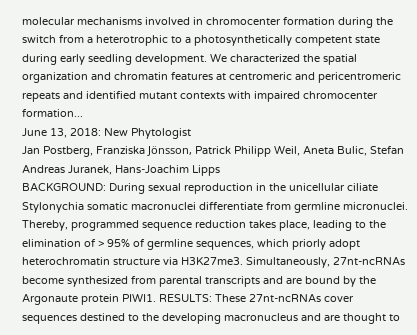molecular mechanisms involved in chromocenter formation during the switch from a heterotrophic to a photosynthetically competent state during early seedling development. We characterized the spatial organization and chromatin features at centromeric and pericentromeric repeats and identified mutant contexts with impaired chromocenter formation...
June 13, 2018: New Phytologist
Jan Postberg, Franziska Jönsson, Patrick Philipp Weil, Aneta Bulic, Stefan Andreas Juranek, Hans-Joachim Lipps
BACKGROUND: During sexual reproduction in the unicellular ciliate Stylonychia somatic macronuclei differentiate from germline micronuclei. Thereby, programmed sequence reduction takes place, leading to the elimination of > 95% of germline sequences, which priorly adopt heterochromatin structure via H3K27me3. Simultaneously, 27nt-ncRNAs become synthesized from parental transcripts and are bound by the Argonaute protein PIWI1. RESULTS: These 27nt-ncRNAs cover sequences destined to the developing macronucleus and are thought to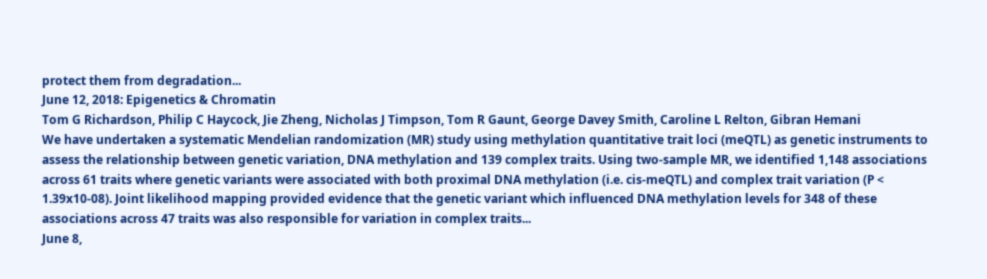protect them from degradation...
June 12, 2018: Epigenetics & Chromatin
Tom G Richardson, Philip C Haycock, Jie Zheng, Nicholas J Timpson, Tom R Gaunt, George Davey Smith, Caroline L Relton, Gibran Hemani
We have undertaken a systematic Mendelian randomization (MR) study using methylation quantitative trait loci (meQTL) as genetic instruments to assess the relationship between genetic variation, DNA methylation and 139 complex traits. Using two-sample MR, we identified 1,148 associations across 61 traits where genetic variants were associated with both proximal DNA methylation (i.e. cis-meQTL) and complex trait variation (P < 1.39x10-08). Joint likelihood mapping provided evidence that the genetic variant which influenced DNA methylation levels for 348 of these associations across 47 traits was also responsible for variation in complex traits...
June 8,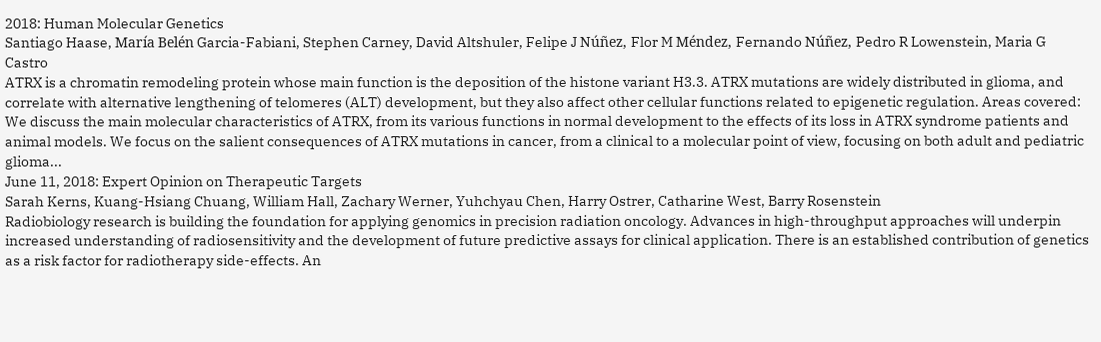2018: Human Molecular Genetics
Santiago Haase, María Belén Garcia-Fabiani, Stephen Carney, David Altshuler, Felipe J Núñez, Flor M Méndez, Fernando Núñez, Pedro R Lowenstein, Maria G Castro
ATRX is a chromatin remodeling protein whose main function is the deposition of the histone variant H3.3. ATRX mutations are widely distributed in glioma, and correlate with alternative lengthening of telomeres (ALT) development, but they also affect other cellular functions related to epigenetic regulation. Areas covered: We discuss the main molecular characteristics of ATRX, from its various functions in normal development to the effects of its loss in ATRX syndrome patients and animal models. We focus on the salient consequences of ATRX mutations in cancer, from a clinical to a molecular point of view, focusing on both adult and pediatric glioma...
June 11, 2018: Expert Opinion on Therapeutic Targets
Sarah Kerns, Kuang-Hsiang Chuang, William Hall, Zachary Werner, Yuhchyau Chen, Harry Ostrer, Catharine West, Barry Rosenstein
Radiobiology research is building the foundation for applying genomics in precision radiation oncology. Advances in high-throughput approaches will underpin increased understanding of radiosensitivity and the development of future predictive assays for clinical application. There is an established contribution of genetics as a risk factor for radiotherapy side-effects. An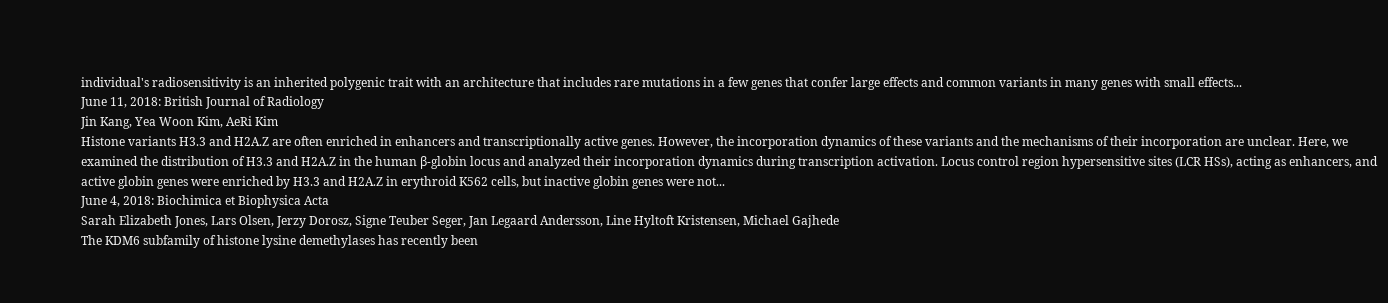individual's radiosensitivity is an inherited polygenic trait with an architecture that includes rare mutations in a few genes that confer large effects and common variants in many genes with small effects...
June 11, 2018: British Journal of Radiology
Jin Kang, Yea Woon Kim, AeRi Kim
Histone variants H3.3 and H2A.Z are often enriched in enhancers and transcriptionally active genes. However, the incorporation dynamics of these variants and the mechanisms of their incorporation are unclear. Here, we examined the distribution of H3.3 and H2A.Z in the human β-globin locus and analyzed their incorporation dynamics during transcription activation. Locus control region hypersensitive sites (LCR HSs), acting as enhancers, and active globin genes were enriched by H3.3 and H2A.Z in erythroid K562 cells, but inactive globin genes were not...
June 4, 2018: Biochimica et Biophysica Acta
Sarah Elizabeth Jones, Lars Olsen, Jerzy Dorosz, Signe Teuber Seger, Jan Legaard Andersson, Line Hyltoft Kristensen, Michael Gajhede
The KDM6 subfamily of histone lysine demethylases has recently been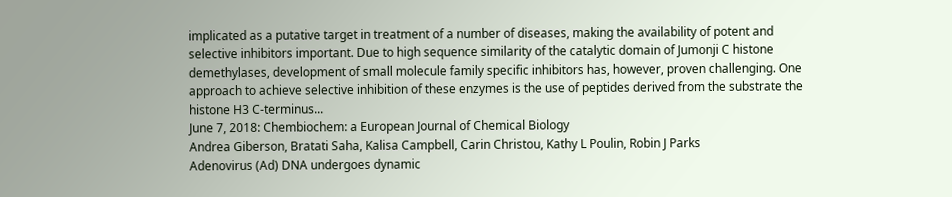implicated as a putative target in treatment of a number of diseases, making the availability of potent and selective inhibitors important. Due to high sequence similarity of the catalytic domain of Jumonji C histone demethylases, development of small molecule family specific inhibitors has, however, proven challenging. One approach to achieve selective inhibition of these enzymes is the use of peptides derived from the substrate the histone H3 C-terminus...
June 7, 2018: Chembiochem: a European Journal of Chemical Biology
Andrea Giberson, Bratati Saha, Kalisa Campbell, Carin Christou, Kathy L Poulin, Robin J Parks
Adenovirus (Ad) DNA undergoes dynamic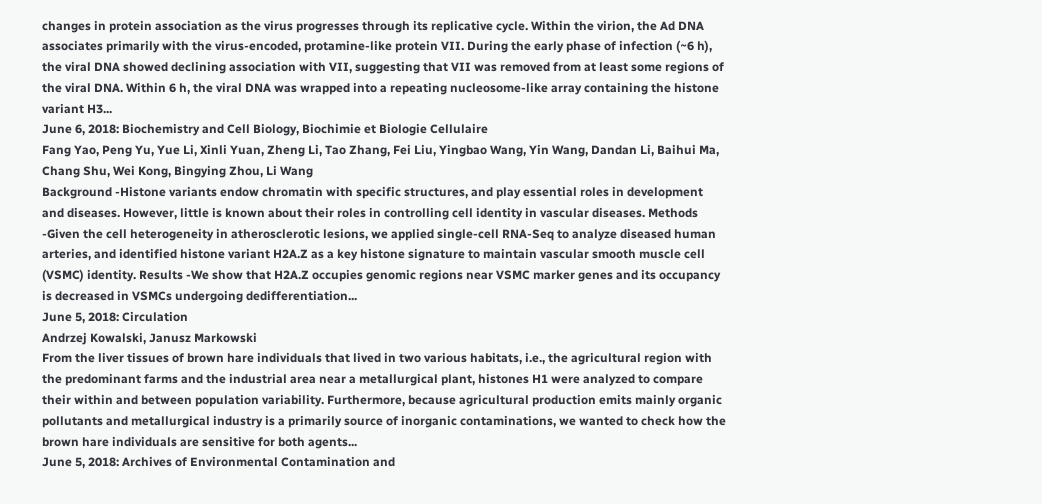changes in protein association as the virus progresses through its replicative cycle. Within the virion, the Ad DNA associates primarily with the virus-encoded, protamine-like protein VII. During the early phase of infection (~6 h), the viral DNA showed declining association with VII, suggesting that VII was removed from at least some regions of the viral DNA. Within 6 h, the viral DNA was wrapped into a repeating nucleosome-like array containing the histone variant H3...
June 6, 2018: Biochemistry and Cell Biology, Biochimie et Biologie Cellulaire
Fang Yao, Peng Yu, Yue Li, Xinli Yuan, Zheng Li, Tao Zhang, Fei Liu, Yingbao Wang, Yin Wang, Dandan Li, Baihui Ma, Chang Shu, Wei Kong, Bingying Zhou, Li Wang
Background -Histone variants endow chromatin with specific structures, and play essential roles in development and diseases. However, little is known about their roles in controlling cell identity in vascular diseases. Methods -Given the cell heterogeneity in atherosclerotic lesions, we applied single-cell RNA-Seq to analyze diseased human arteries, and identified histone variant H2A.Z as a key histone signature to maintain vascular smooth muscle cell (VSMC) identity. Results -We show that H2A.Z occupies genomic regions near VSMC marker genes and its occupancy is decreased in VSMCs undergoing dedifferentiation...
June 5, 2018: Circulation
Andrzej Kowalski, Janusz Markowski
From the liver tissues of brown hare individuals that lived in two various habitats, i.e., the agricultural region with the predominant farms and the industrial area near a metallurgical plant, histones H1 were analyzed to compare their within and between population variability. Furthermore, because agricultural production emits mainly organic pollutants and metallurgical industry is a primarily source of inorganic contaminations, we wanted to check how the brown hare individuals are sensitive for both agents...
June 5, 2018: Archives of Environmental Contamination and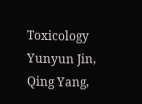Toxicology
Yunyun Jin, Qing Yang,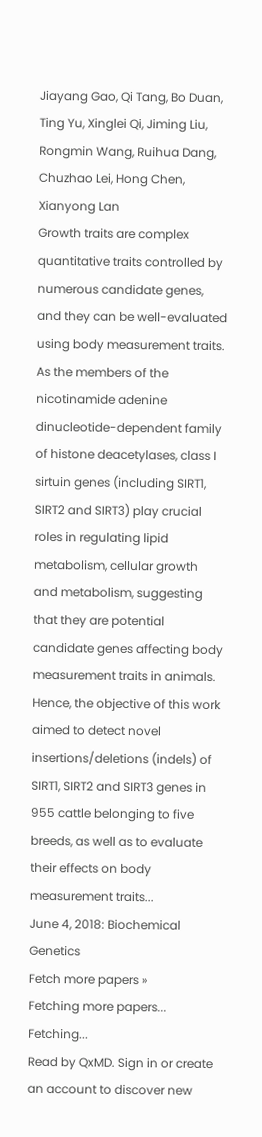Jiayang Gao, Qi Tang, Bo Duan, Ting Yu, Xinglei Qi, Jiming Liu, Rongmin Wang, Ruihua Dang, Chuzhao Lei, Hong Chen, Xianyong Lan
Growth traits are complex quantitative traits controlled by numerous candidate genes, and they can be well-evaluated using body measurement traits. As the members of the nicotinamide adenine dinucleotide-dependent family of histone deacetylases, class I sirtuin genes (including SIRT1, SIRT2 and SIRT3) play crucial roles in regulating lipid metabolism, cellular growth and metabolism, suggesting that they are potential candidate genes affecting body measurement traits in animals. Hence, the objective of this work aimed to detect novel insertions/deletions (indels) of SIRT1, SIRT2 and SIRT3 genes in 955 cattle belonging to five breeds, as well as to evaluate their effects on body measurement traits...
June 4, 2018: Biochemical Genetics
Fetch more papers »
Fetching more papers... Fetching...
Read by QxMD. Sign in or create an account to discover new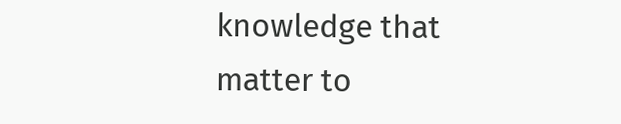knowledge that matter to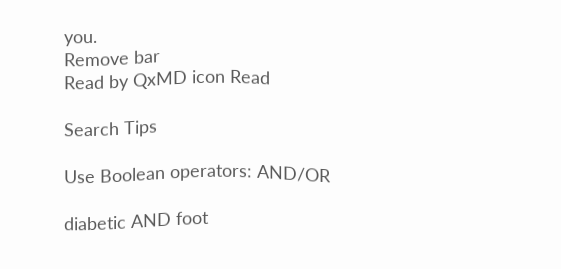you.
Remove bar
Read by QxMD icon Read

Search Tips

Use Boolean operators: AND/OR

diabetic AND foot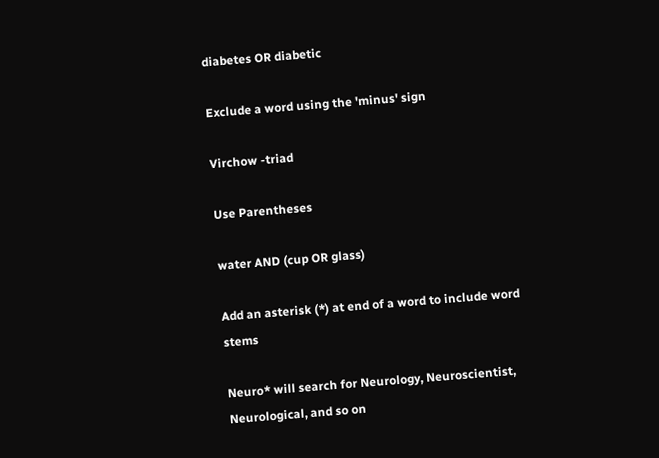diabetes OR diabetic

Exclude a word using the 'minus' sign

Virchow -triad

Use Parentheses

water AND (cup OR glass)

Add an asterisk (*) at end of a word to include word stems

Neuro* will search for Neurology, Neuroscientist, Neurological, and so on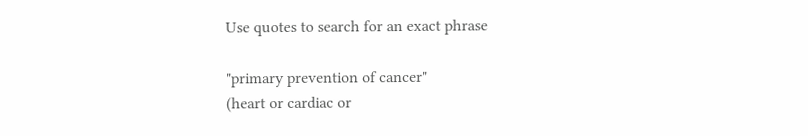Use quotes to search for an exact phrase

"primary prevention of cancer"
(heart or cardiac or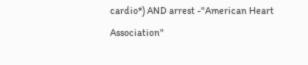cardio*) AND arrest -"American Heart Association"